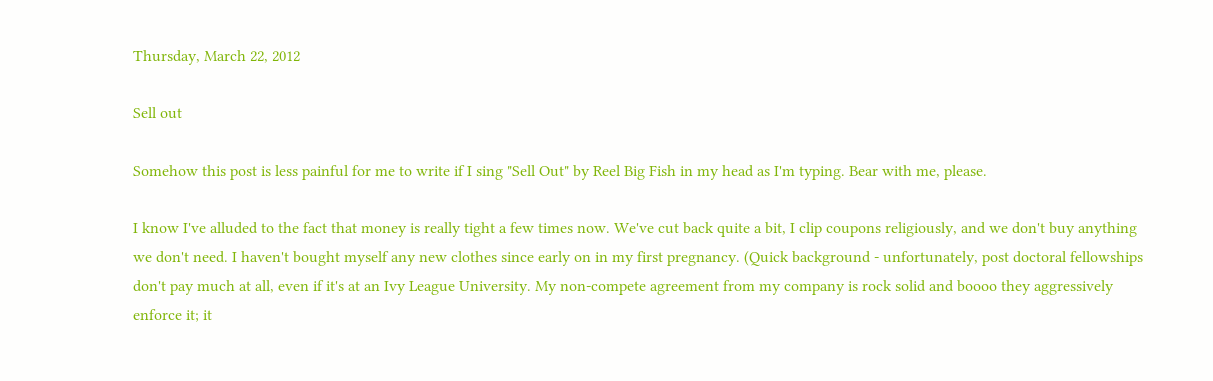Thursday, March 22, 2012

Sell out

Somehow this post is less painful for me to write if I sing "Sell Out" by Reel Big Fish in my head as I'm typing. Bear with me, please.

I know I've alluded to the fact that money is really tight a few times now. We've cut back quite a bit, I clip coupons religiously, and we don't buy anything we don't need. I haven't bought myself any new clothes since early on in my first pregnancy. (Quick background - unfortunately, post doctoral fellowships don't pay much at all, even if it's at an Ivy League University. My non-compete agreement from my company is rock solid and boooo they aggressively enforce it; it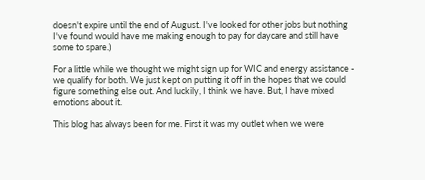doesn't expire until the end of August. I've looked for other jobs but nothing I've found would have me making enough to pay for daycare and still have some to spare.)

For a little while we thought we might sign up for WIC and energy assistance - we qualify for both. We just kept on putting it off in the hopes that we could figure something else out. And luckily, I think we have. But, I have mixed emotions about it.

This blog has always been for me. First it was my outlet when we were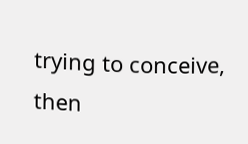trying to conceive, then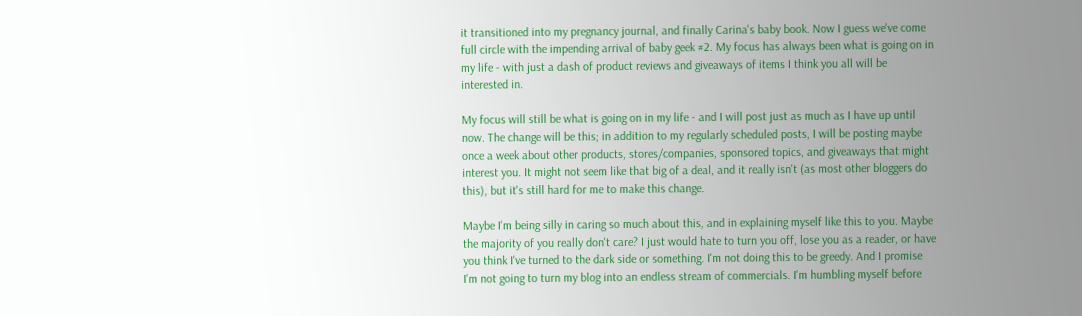it transitioned into my pregnancy journal, and finally Carina's baby book. Now I guess we've come full circle with the impending arrival of baby geek #2. My focus has always been what is going on in my life - with just a dash of product reviews and giveaways of items I think you all will be interested in.

My focus will still be what is going on in my life - and I will post just as much as I have up until now. The change will be this; in addition to my regularly scheduled posts, I will be posting maybe once a week about other products, stores/companies, sponsored topics, and giveaways that might interest you. It might not seem like that big of a deal, and it really isn't (as most other bloggers do this), but it's still hard for me to make this change.

Maybe I'm being silly in caring so much about this, and in explaining myself like this to you. Maybe the majority of you really don't care? I just would hate to turn you off, lose you as a reader, or have you think I've turned to the dark side or something. I'm not doing this to be greedy. And I promise I'm not going to turn my blog into an endless stream of commercials. I'm humbling myself before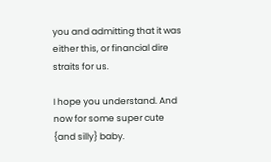you and admitting that it was either this, or financial dire straits for us.

I hope you understand. And now for some super cute {and silly} baby.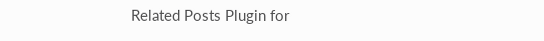Related Posts Plugin for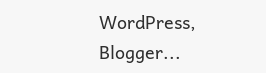WordPress, Blogger...